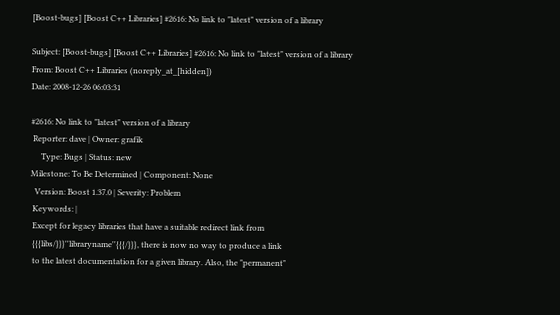[Boost-bugs] [Boost C++ Libraries] #2616: No link to "latest" version of a library

Subject: [Boost-bugs] [Boost C++ Libraries] #2616: No link to "latest" version of a library
From: Boost C++ Libraries (noreply_at_[hidden])
Date: 2008-12-26 06:03:31

#2616: No link to "latest" version of a library
 Reporter: dave | Owner: grafik
     Type: Bugs | Status: new
Milestone: To Be Determined | Component: None
  Version: Boost 1.37.0 | Severity: Problem
 Keywords: |
 Except for legacy libraries that have a suitable redirect link from
 {{{libs/}}}''libraryname''{{{/}}}, there is now no way to produce a link
 to the latest documentation for a given library. Also, the "permanent"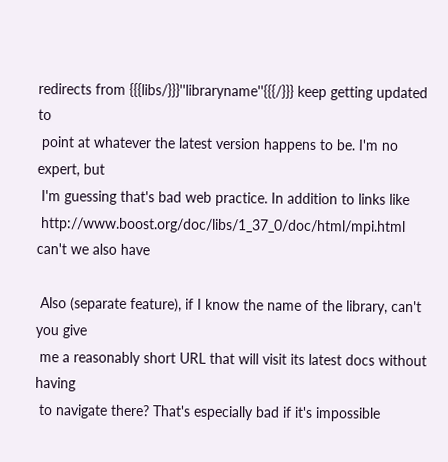redirects from {{{libs/}}}''libraryname''{{{/}}} keep getting updated to
 point at whatever the latest version happens to be. I'm no expert, but
 I'm guessing that's bad web practice. In addition to links like
 http://www.boost.org/doc/libs/1_37_0/doc/html/mpi.html can't we also have

 Also (separate feature), if I know the name of the library, can't you give
 me a reasonably short URL that will visit its latest docs without having
 to navigate there? That's especially bad if it's impossible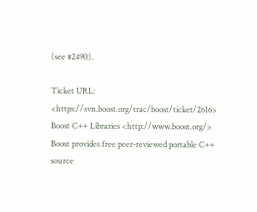(see #2490).

Ticket URL: <https://svn.boost.org/trac/boost/ticket/2616>
Boost C++ Libraries <http://www.boost.org/>
Boost provides free peer-reviewed portable C++ source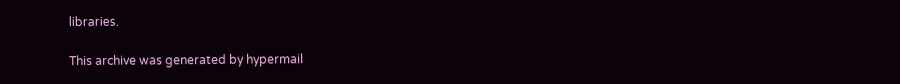libraries.

This archive was generated by hypermail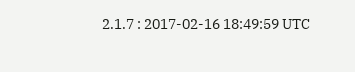2.1.7 : 2017-02-16 18:49:59 UTC